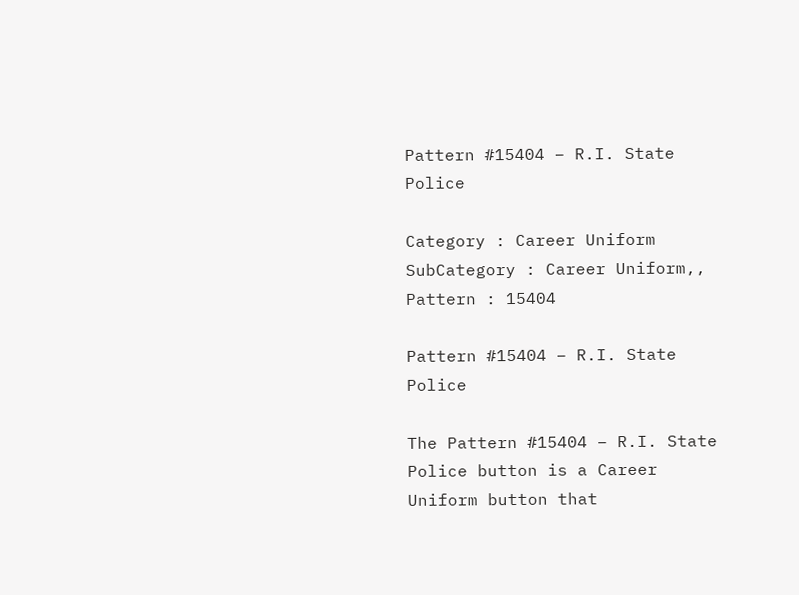Pattern #15404 – R.I. State Police

Category : Career Uniform
SubCategory : Career Uniform,,
Pattern : 15404

Pattern #15404 – R.I. State Police

The Pattern #15404 – R.I. State Police button is a Career Uniform button that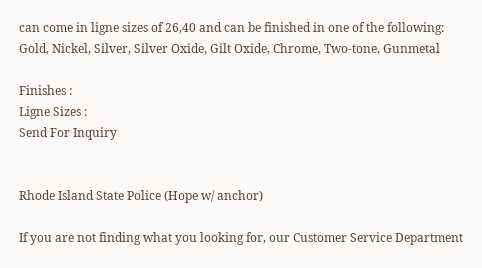can come in ligne sizes of 26,40 and can be finished in one of the following: Gold, Nickel, Silver, Silver Oxide, Gilt Oxide, Chrome, Two-tone, Gunmetal

Finishes :
Ligne Sizes :
Send For Inquiry


Rhode Island State Police (Hope w/ anchor)

If you are not finding what you looking for, our Customer Service Department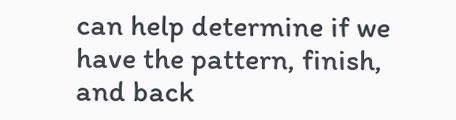can help determine if we have the pattern, finish, and back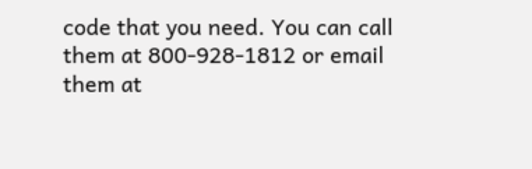code that you need. You can call them at 800-928-1812 or email them at